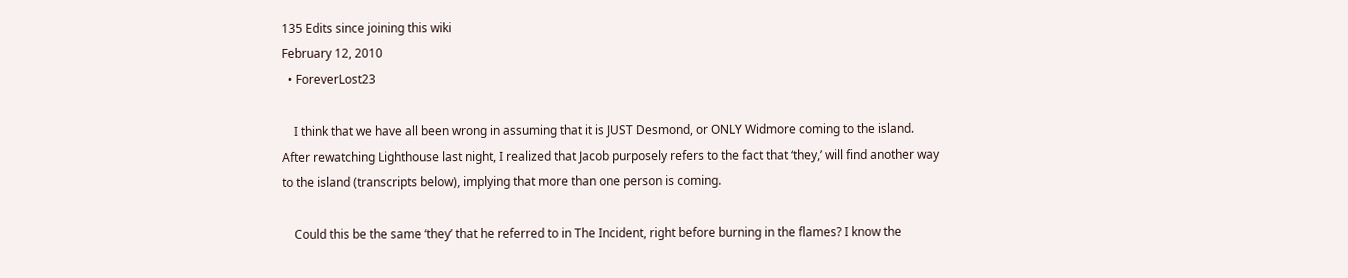135 Edits since joining this wiki
February 12, 2010
  • ForeverLost23

    I think that we have all been wrong in assuming that it is JUST Desmond, or ONLY Widmore coming to the island. After rewatching Lighthouse last night, I realized that Jacob purposely refers to the fact that ‘they,’ will find another way to the island (transcripts below), implying that more than one person is coming.

    Could this be the same ‘they’ that he referred to in The Incident, right before burning in the flames? I know the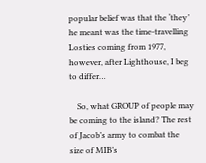popular belief was that the ‘they’ he meant was the time-travelling Losties coming from 1977, however, after Lighthouse, I beg to differ…

    So, what GROUP of people may be coming to the island? The rest of Jacob’s army to combat the size of MIB’s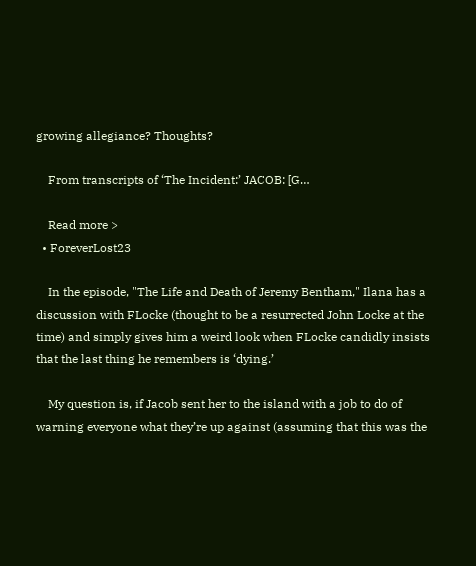growing allegiance? Thoughts?

    From transcripts of ‘The Incident:’ JACOB: [G…

    Read more >
  • ForeverLost23

    In the episode, "The Life and Death of Jeremy Bentham," Ilana has a discussion with FLocke (thought to be a resurrected John Locke at the time) and simply gives him a weird look when FLocke candidly insists that the last thing he remembers is ‘dying.’

    My question is, if Jacob sent her to the island with a job to do of warning everyone what they’re up against (assuming that this was the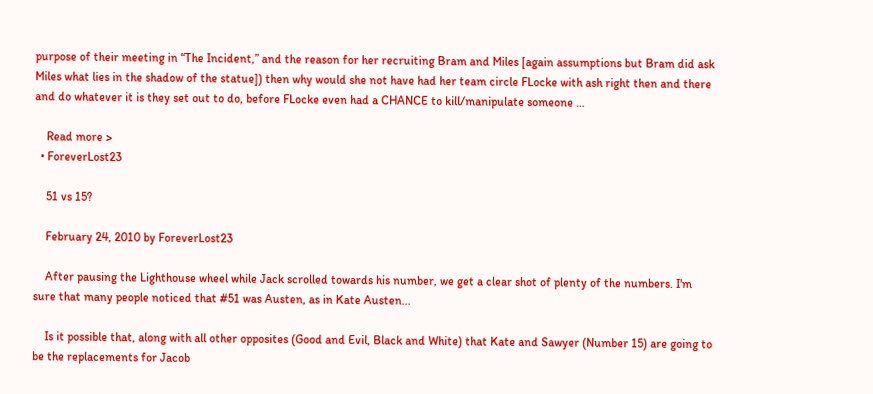purpose of their meeting in “The Incident,” and the reason for her recruiting Bram and Miles [again assumptions but Bram did ask Miles what lies in the shadow of the statue]) then why would she not have had her team circle FLocke with ash right then and there and do whatever it is they set out to do, before FLocke even had a CHANCE to kill/manipulate someone …

    Read more >
  • ForeverLost23

    51 vs 15?

    February 24, 2010 by ForeverLost23

    After pausing the Lighthouse wheel while Jack scrolled towards his number, we get a clear shot of plenty of the numbers. I'm sure that many people noticed that #51 was Austen, as in Kate Austen...

    Is it possible that, along with all other opposites (Good and Evil, Black and White) that Kate and Sawyer (Number 15) are going to be the replacements for Jacob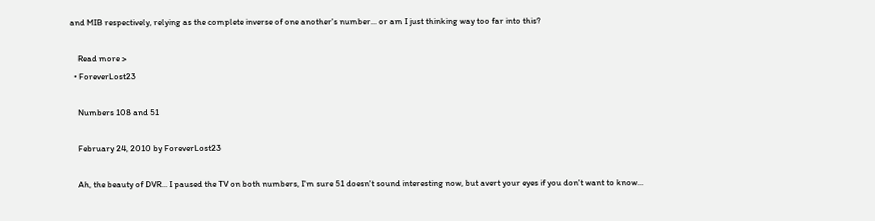and MIB respectively, relying as the complete inverse of one another's number... or am I just thinking way too far into this?

    Read more >
  • ForeverLost23

    Numbers 108 and 51

    February 24, 2010 by ForeverLost23

    Ah, the beauty of DVR... I paused the TV on both numbers, I'm sure 51 doesn't sound interesting now, but avert your eyes if you don't want to know...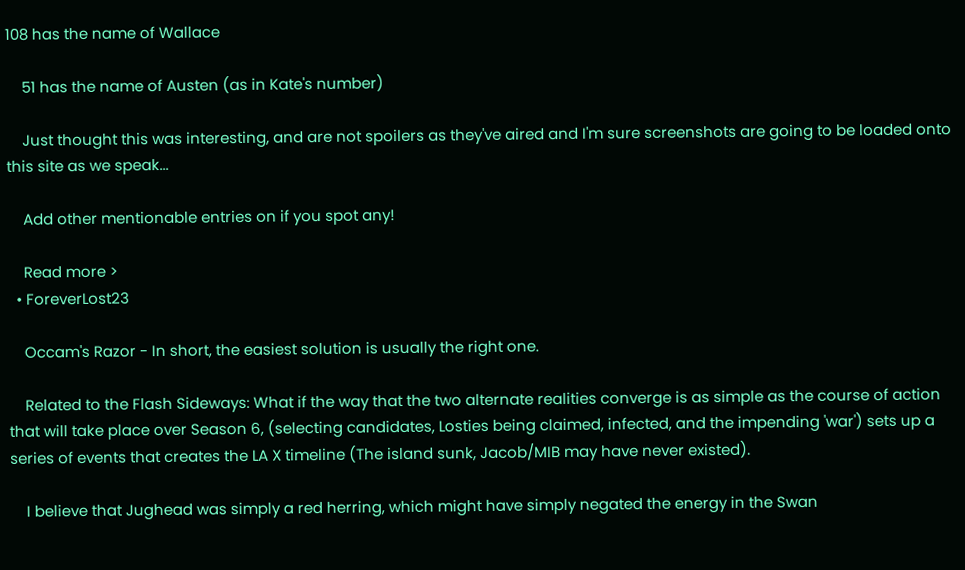108 has the name of Wallace

    51 has the name of Austen (as in Kate's number)

    Just thought this was interesting, and are not spoilers as they've aired and I'm sure screenshots are going to be loaded onto this site as we speak...

    Add other mentionable entries on if you spot any!

    Read more >
  • ForeverLost23

    Occam's Razor - In short, the easiest solution is usually the right one.

    Related to the Flash Sideways: What if the way that the two alternate realities converge is as simple as the course of action that will take place over Season 6, (selecting candidates, Losties being claimed, infected, and the impending 'war') sets up a series of events that creates the LA X timeline (The island sunk, Jacob/MIB may have never existed).

    I believe that Jughead was simply a red herring, which might have simply negated the energy in the Swan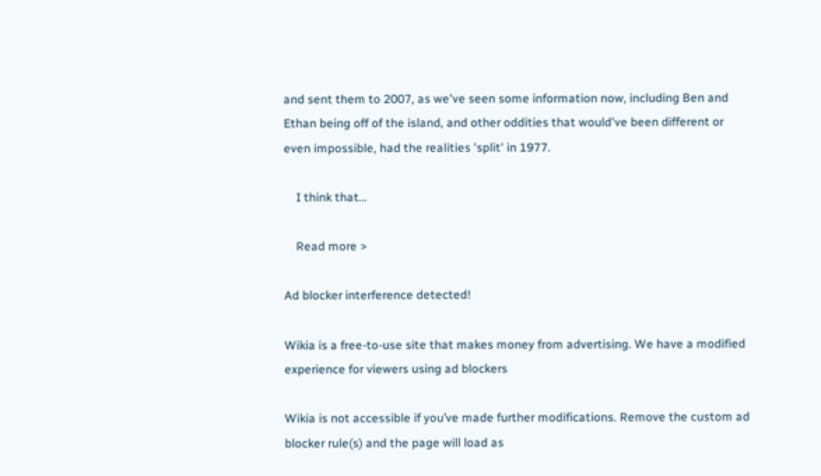and sent them to 2007, as we've seen some information now, including Ben and Ethan being off of the island, and other oddities that would've been different or even impossible, had the realities 'split' in 1977.

    I think that…

    Read more >

Ad blocker interference detected!

Wikia is a free-to-use site that makes money from advertising. We have a modified experience for viewers using ad blockers

Wikia is not accessible if you’ve made further modifications. Remove the custom ad blocker rule(s) and the page will load as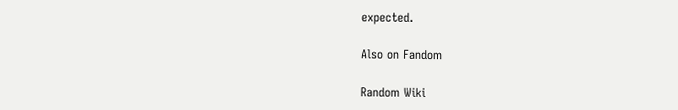expected.

Also on Fandom

Random Wiki